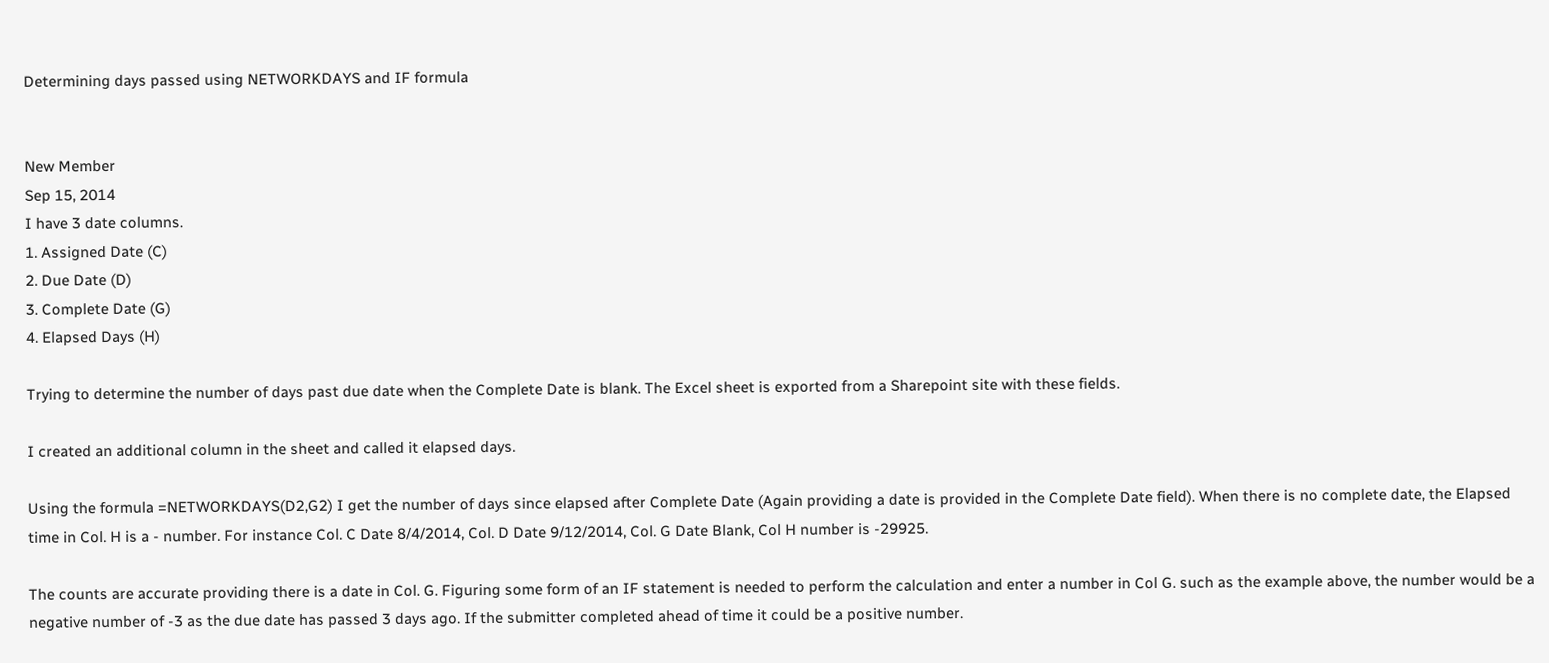Determining days passed using NETWORKDAYS and IF formula


New Member
Sep 15, 2014
I have 3 date columns.
1. Assigned Date (C)
2. Due Date (D)
3. Complete Date (G)
4. Elapsed Days (H)

Trying to determine the number of days past due date when the Complete Date is blank. The Excel sheet is exported from a Sharepoint site with these fields.

I created an additional column in the sheet and called it elapsed days.

Using the formula =NETWORKDAYS(D2,G2) I get the number of days since elapsed after Complete Date (Again providing a date is provided in the Complete Date field). When there is no complete date, the Elapsed time in Col. H is a - number. For instance Col. C Date 8/4/2014, Col. D Date 9/12/2014, Col. G Date Blank, Col H number is -29925.

The counts are accurate providing there is a date in Col. G. Figuring some form of an IF statement is needed to perform the calculation and enter a number in Col G. such as the example above, the number would be a negative number of -3 as the due date has passed 3 days ago. If the submitter completed ahead of time it could be a positive number.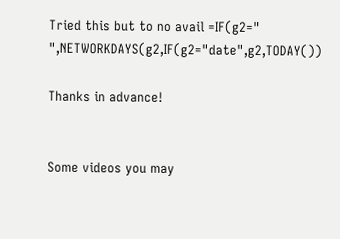Tried this but to no avail =IF(g2=" ",NETWORKDAYS(g2,IF(g2="date",g2,TODAY())

Thanks in advance!


Some videos you may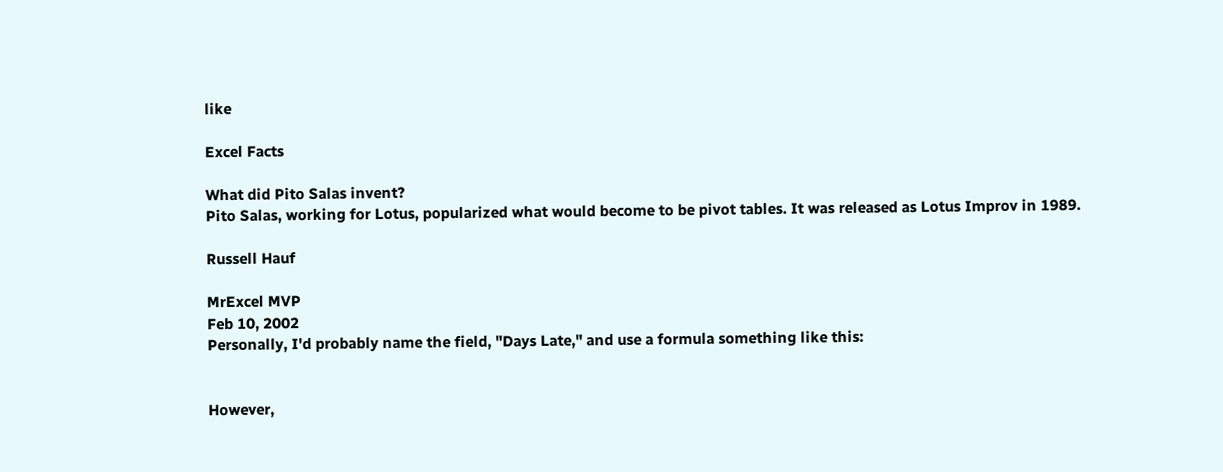like

Excel Facts

What did Pito Salas invent?
Pito Salas, working for Lotus, popularized what would become to be pivot tables. It was released as Lotus Improv in 1989.

Russell Hauf

MrExcel MVP
Feb 10, 2002
Personally, I'd probably name the field, "Days Late," and use a formula something like this:


However,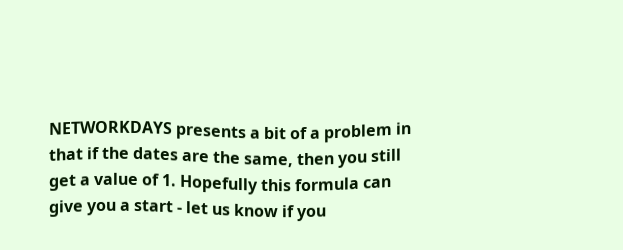NETWORKDAYS presents a bit of a problem in that if the dates are the same, then you still get a value of 1. Hopefully this formula can give you a start - let us know if you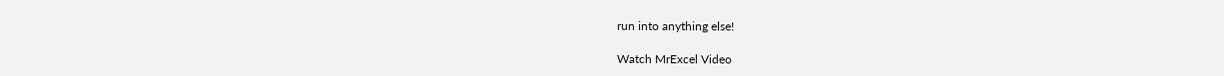run into anything else!

Watch MrExcel Video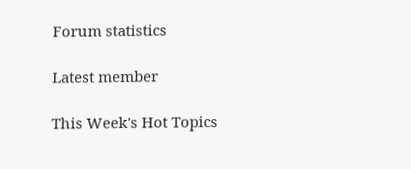Forum statistics

Latest member

This Week's Hot Topics